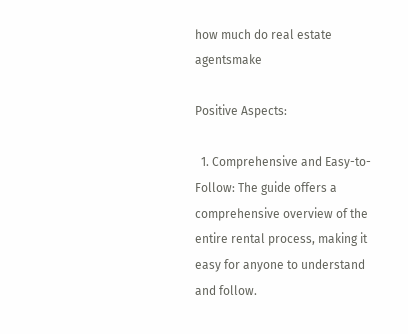how much do real estate agentsmake

Positive Aspects:

  1. Comprehensive and Easy-to-Follow: The guide offers a comprehensive overview of the entire rental process, making it easy for anyone to understand and follow.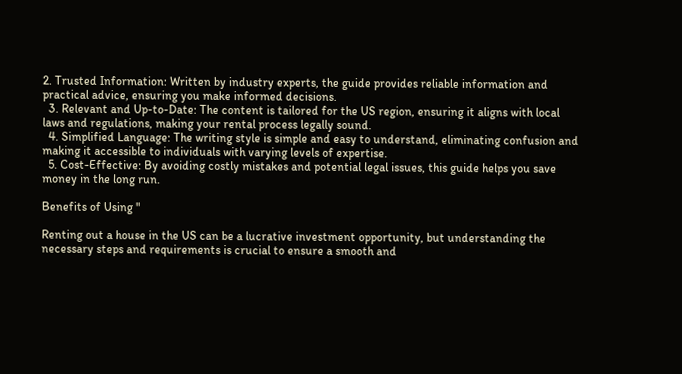2. Trusted Information: Written by industry experts, the guide provides reliable information and practical advice, ensuring you make informed decisions.
  3. Relevant and Up-to-Date: The content is tailored for the US region, ensuring it aligns with local laws and regulations, making your rental process legally sound.
  4. Simplified Language: The writing style is simple and easy to understand, eliminating confusion and making it accessible to individuals with varying levels of expertise.
  5. Cost-Effective: By avoiding costly mistakes and potential legal issues, this guide helps you save money in the long run.

Benefits of Using "

Renting out a house in the US can be a lucrative investment opportunity, but understanding the necessary steps and requirements is crucial to ensure a smooth and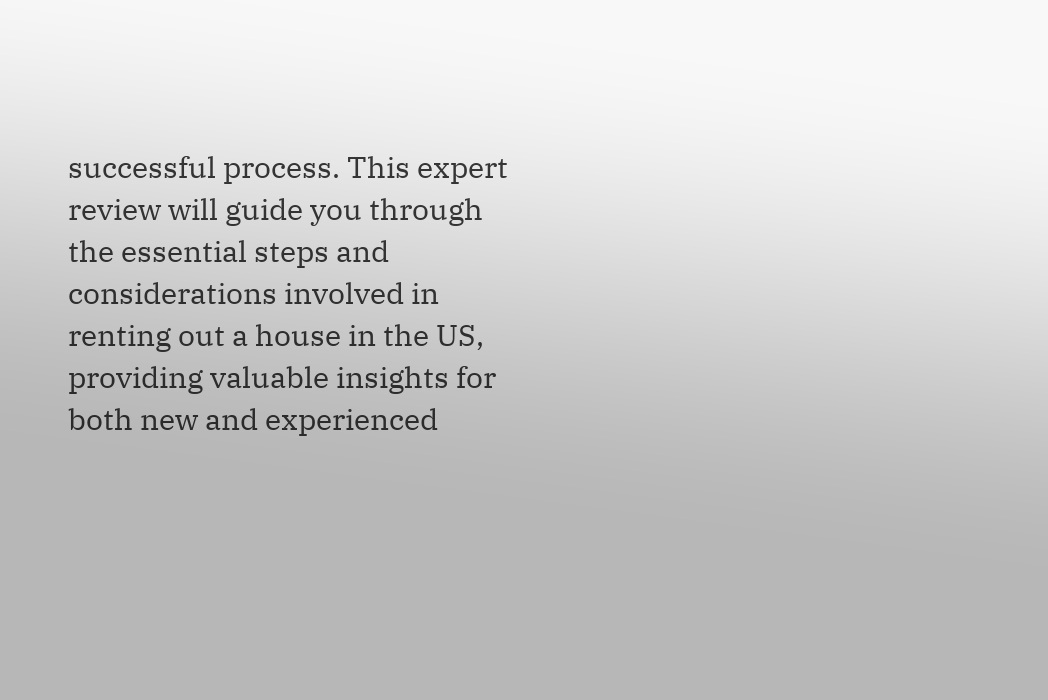successful process. This expert review will guide you through the essential steps and considerations involved in renting out a house in the US, providing valuable insights for both new and experienced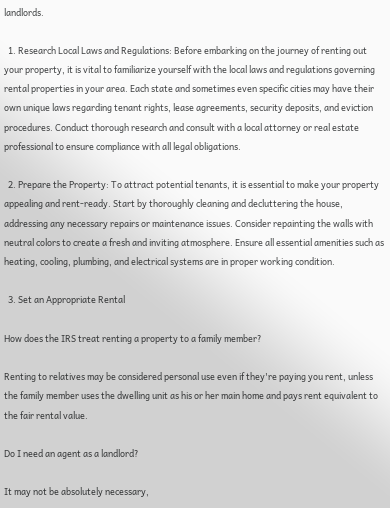landlords.

  1. Research Local Laws and Regulations: Before embarking on the journey of renting out your property, it is vital to familiarize yourself with the local laws and regulations governing rental properties in your area. Each state and sometimes even specific cities may have their own unique laws regarding tenant rights, lease agreements, security deposits, and eviction procedures. Conduct thorough research and consult with a local attorney or real estate professional to ensure compliance with all legal obligations.

  2. Prepare the Property: To attract potential tenants, it is essential to make your property appealing and rent-ready. Start by thoroughly cleaning and decluttering the house, addressing any necessary repairs or maintenance issues. Consider repainting the walls with neutral colors to create a fresh and inviting atmosphere. Ensure all essential amenities such as heating, cooling, plumbing, and electrical systems are in proper working condition.

  3. Set an Appropriate Rental

How does the IRS treat renting a property to a family member?

Renting to relatives may be considered personal use even if they're paying you rent, unless the family member uses the dwelling unit as his or her main home and pays rent equivalent to the fair rental value.

Do I need an agent as a landlord?

It may not be absolutely necessary,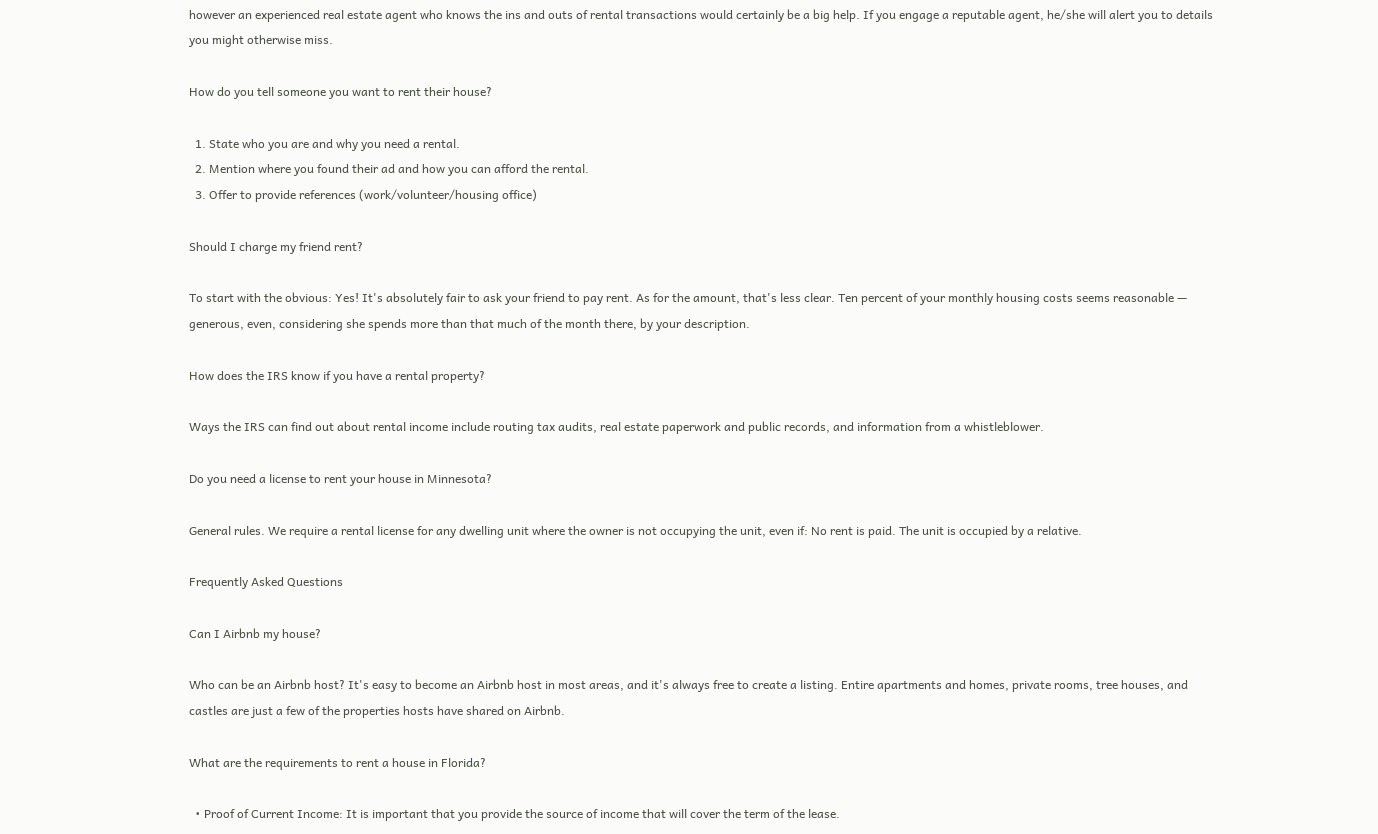however an experienced real estate agent who knows the ins and outs of rental transactions would certainly be a big help. If you engage a reputable agent, he/she will alert you to details you might otherwise miss.

How do you tell someone you want to rent their house?

  1. State who you are and why you need a rental.
  2. Mention where you found their ad and how you can afford the rental.
  3. Offer to provide references (work/volunteer/housing office)

Should I charge my friend rent?

To start with the obvious: Yes! It's absolutely fair to ask your friend to pay rent. As for the amount, that's less clear. Ten percent of your monthly housing costs seems reasonable — generous, even, considering she spends more than that much of the month there, by your description.

How does the IRS know if you have a rental property?

Ways the IRS can find out about rental income include routing tax audits, real estate paperwork and public records, and information from a whistleblower.

Do you need a license to rent your house in Minnesota?

General rules. We require a rental license for any dwelling unit where the owner is not occupying the unit, even if: No rent is paid. The unit is occupied by a relative.

Frequently Asked Questions

Can I Airbnb my house?

Who can be an Airbnb host? It's easy to become an Airbnb host in most areas, and it's always free to create a listing. Entire apartments and homes, private rooms, tree houses, and castles are just a few of the properties hosts have shared on Airbnb.

What are the requirements to rent a house in Florida?

  • Proof of Current Income: It is important that you provide the source of income that will cover the term of the lease.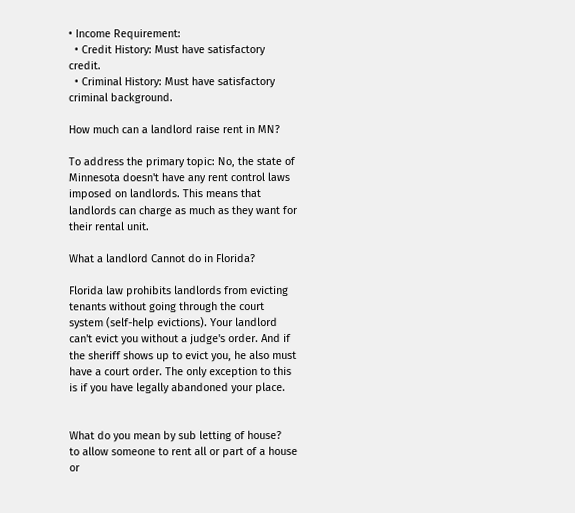• Income Requirement:
  • Credit History: Must have satisfactory credit.
  • Criminal History: Must have satisfactory criminal background.

How much can a landlord raise rent in MN?

To address the primary topic: No, the state of Minnesota doesn't have any rent control laws imposed on landlords. This means that landlords can charge as much as they want for their rental unit.

What a landlord Cannot do in Florida?

Florida law prohibits landlords from evicting tenants without going through the court system (self-help evictions). Your landlord can't evict you without a judge's order. And if the sheriff shows up to evict you, he also must have a court order. The only exception to this is if you have legally abandoned your place.


What do you mean by sub letting of house?
to allow someone to rent all or part of a house or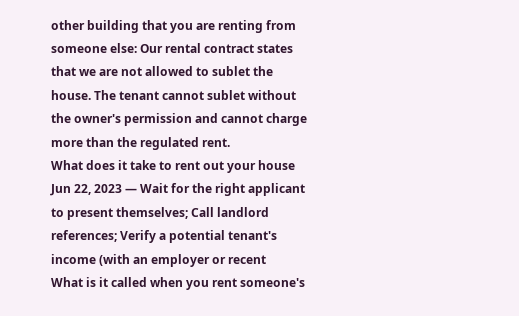other building that you are renting from someone else: Our rental contract states that we are not allowed to sublet the house. The tenant cannot sublet without the owner's permission and cannot charge more than the regulated rent.
What does it take to rent out your house
Jun 22, 2023 — Wait for the right applicant to present themselves; Call landlord references; Verify a potential tenant's income (with an employer or recent
What is it called when you rent someone's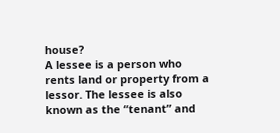house?
A lessee is a person who rents land or property from a lessor. The lessee is also known as the “tenant” and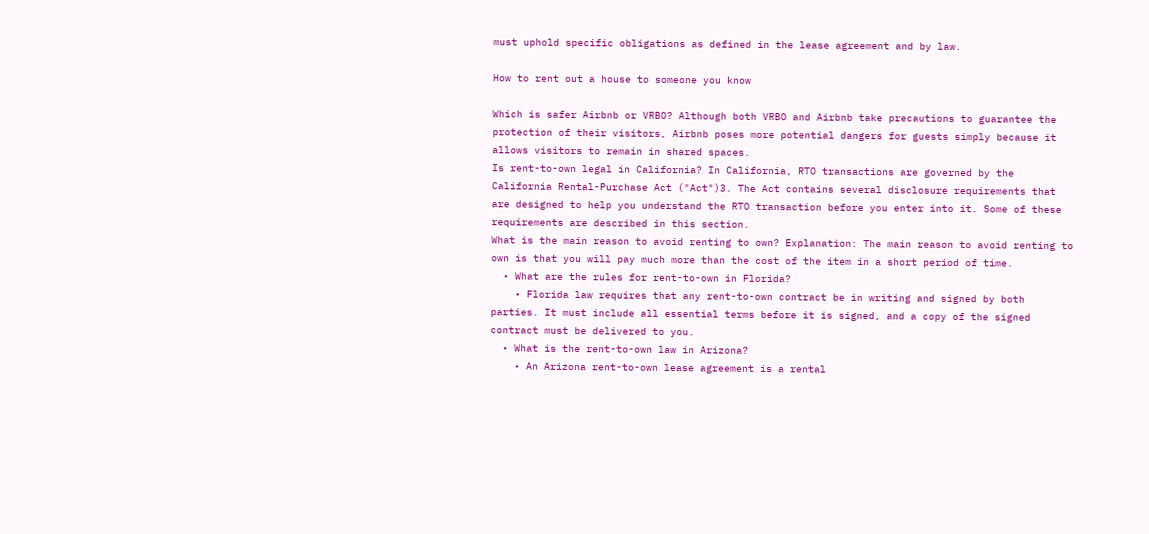must uphold specific obligations as defined in the lease agreement and by law.

How to rent out a house to someone you know

Which is safer Airbnb or VRBO? Although both VRBO and Airbnb take precautions to guarantee the protection of their visitors, Airbnb poses more potential dangers for guests simply because it allows visitors to remain in shared spaces.
Is rent-to-own legal in California? In California, RTO transactions are governed by the California Rental-Purchase Act ("Act")3. The Act contains several disclosure requirements that are designed to help you understand the RTO transaction before you enter into it. Some of these requirements are described in this section.
What is the main reason to avoid renting to own? Explanation: The main reason to avoid renting to own is that you will pay much more than the cost of the item in a short period of time.
  • What are the rules for rent-to-own in Florida?
    • Florida law requires that any rent-to-own contract be in writing and signed by both parties. It must include all essential terms before it is signed, and a copy of the signed contract must be delivered to you.
  • What is the rent-to-own law in Arizona?
    • An Arizona rent-to-own lease agreement is a rental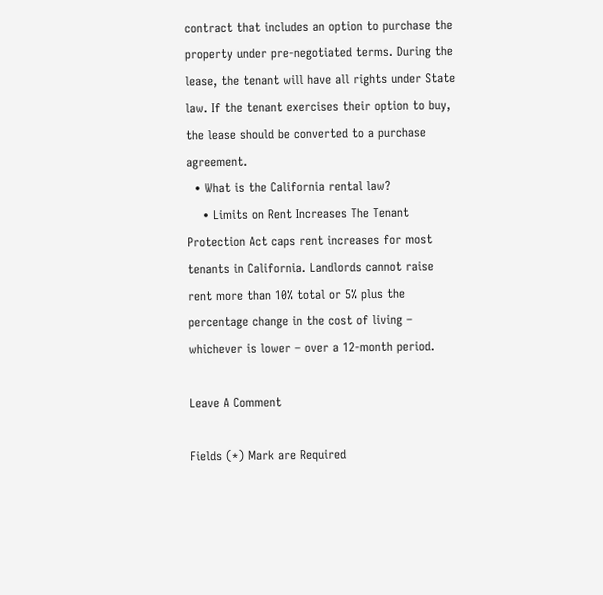contract that includes an option to purchase the property under pre-negotiated terms. During the lease, the tenant will have all rights under State law. If the tenant exercises their option to buy, the lease should be converted to a purchase agreement.
  • What is the California rental law?
    • Limits on Rent Increases The Tenant Protection Act caps rent increases for most tenants in California. Landlords cannot raise rent more than 10% total or 5% plus the percentage change in the cost of living – whichever is lower – over a 12-month period.

Leave A Comment

Fields (*) Mark are Required